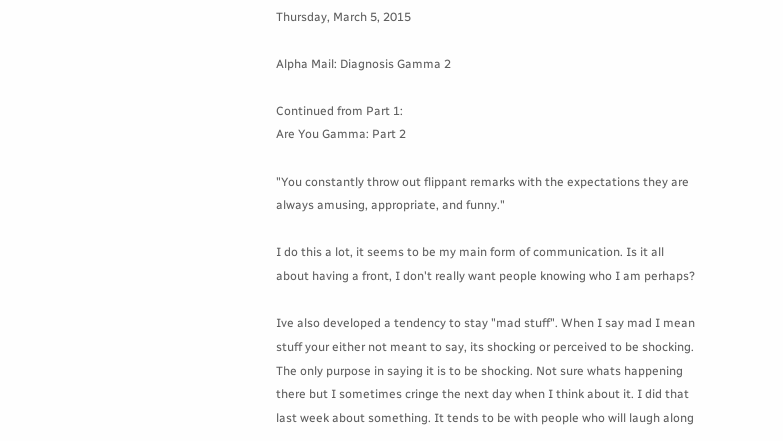Thursday, March 5, 2015

Alpha Mail: Diagnosis Gamma 2

Continued from Part 1:
Are You Gamma: Part 2

"You constantly throw out flippant remarks with the expectations they are always amusing, appropriate, and funny."

I do this a lot, it seems to be my main form of communication. Is it all about having a front, I don't really want people knowing who I am perhaps?

Ive also developed a tendency to stay "mad stuff". When I say mad I mean stuff your either not meant to say, its shocking or perceived to be shocking. The only purpose in saying it is to be shocking. Not sure whats happening there but I sometimes cringe the next day when I think about it. I did that last week about something. It tends to be with people who will laugh along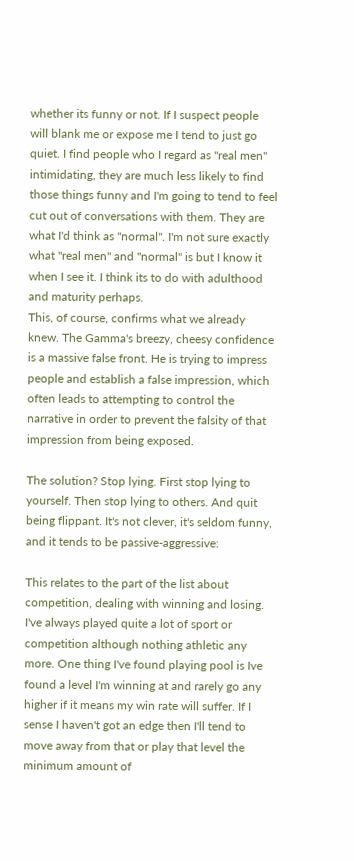whether its funny or not. If I suspect people will blank me or expose me I tend to just go quiet. I find people who I regard as "real men" intimidating, they are much less likely to find those things funny and I'm going to tend to feel cut out of conversations with them. They are what I'd think as "normal". I'm not sure exactly what "real men" and "normal" is but I know it when I see it. I think its to do with adulthood and maturity perhaps.
This, of course, confirms what we already knew. The Gamma's breezy, cheesy confidence is a massive false front. He is trying to impress people and establish a false impression, which often leads to attempting to control the narrative in order to prevent the falsity of that impression from being exposed.

The solution? Stop lying. First stop lying to yourself. Then stop lying to others. And quit being flippant. It's not clever, it's seldom funny, and it tends to be passive-aggressive:

This relates to the part of the list about competition, dealing with winning and losing. I've always played quite a lot of sport or competition although nothing athletic any more. One thing I've found playing pool is Ive found a level I'm winning at and rarely go any higher if it means my win rate will suffer. If I sense I haven't got an edge then I'll tend to move away from that or play that level the minimum amount of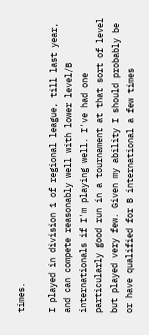times.

I played in division 1 of regional league, till last year, and can compete reasonably well with lower level/B internationals if I'm playing well. I've had one particularly good run in a tournament at that sort of level but played very few. Given my ability I should probably be or have qualified for B international a few times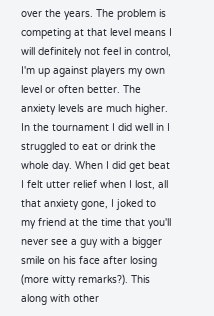over the years. The problem is competing at that level means I will definitely not feel in control, I'm up against players my own level or often better. The anxiety levels are much higher. In the tournament I did well in I struggled to eat or drink the whole day. When I did get beat I felt utter relief when I lost, all that anxiety gone, I joked to my friend at the time that you'll never see a guy with a bigger smile on his face after losing (more witty remarks?). This along with other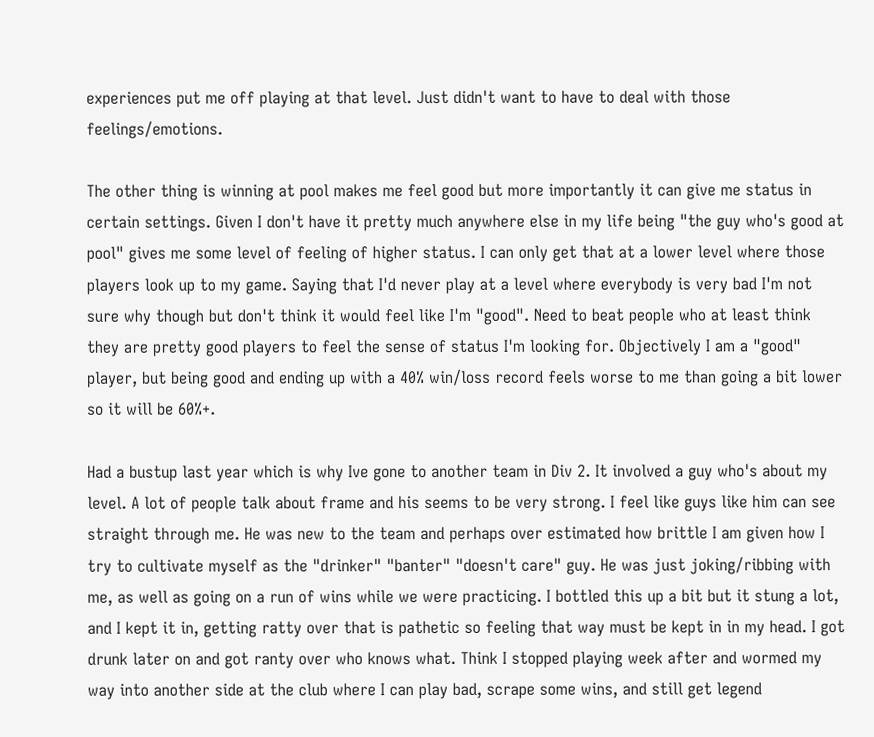experiences put me off playing at that level. Just didn't want to have to deal with those feelings/emotions.

The other thing is winning at pool makes me feel good but more importantly it can give me status in certain settings. Given I don't have it pretty much anywhere else in my life being "the guy who's good at pool" gives me some level of feeling of higher status. I can only get that at a lower level where those players look up to my game. Saying that I'd never play at a level where everybody is very bad I'm not sure why though but don't think it would feel like I'm "good". Need to beat people who at least think they are pretty good players to feel the sense of status I'm looking for. Objectively I am a "good" player, but being good and ending up with a 40% win/loss record feels worse to me than going a bit lower so it will be 60%+.

Had a bustup last year which is why Ive gone to another team in Div 2. It involved a guy who's about my level. A lot of people talk about frame and his seems to be very strong. I feel like guys like him can see straight through me. He was new to the team and perhaps over estimated how brittle I am given how I try to cultivate myself as the "drinker" "banter" "doesn't care" guy. He was just joking/ribbing with me, as well as going on a run of wins while we were practicing. I bottled this up a bit but it stung a lot, and I kept it in, getting ratty over that is pathetic so feeling that way must be kept in in my head. I got drunk later on and got ranty over who knows what. Think I stopped playing week after and wormed my way into another side at the club where I can play bad, scrape some wins, and still get legend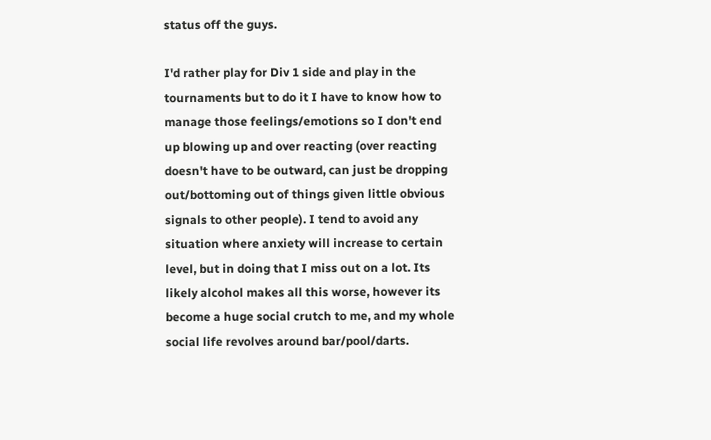status off the guys.

I'd rather play for Div 1 side and play in the tournaments but to do it I have to know how to manage those feelings/emotions so I don't end up blowing up and over reacting (over reacting doesn't have to be outward, can just be dropping out/bottoming out of things given little obvious signals to other people). I tend to avoid any situation where anxiety will increase to certain level, but in doing that I miss out on a lot. Its likely alcohol makes all this worse, however its become a huge social crutch to me, and my whole social life revolves around bar/pool/darts.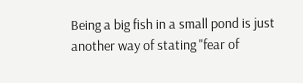Being a big fish in a small pond is just another way of stating "fear of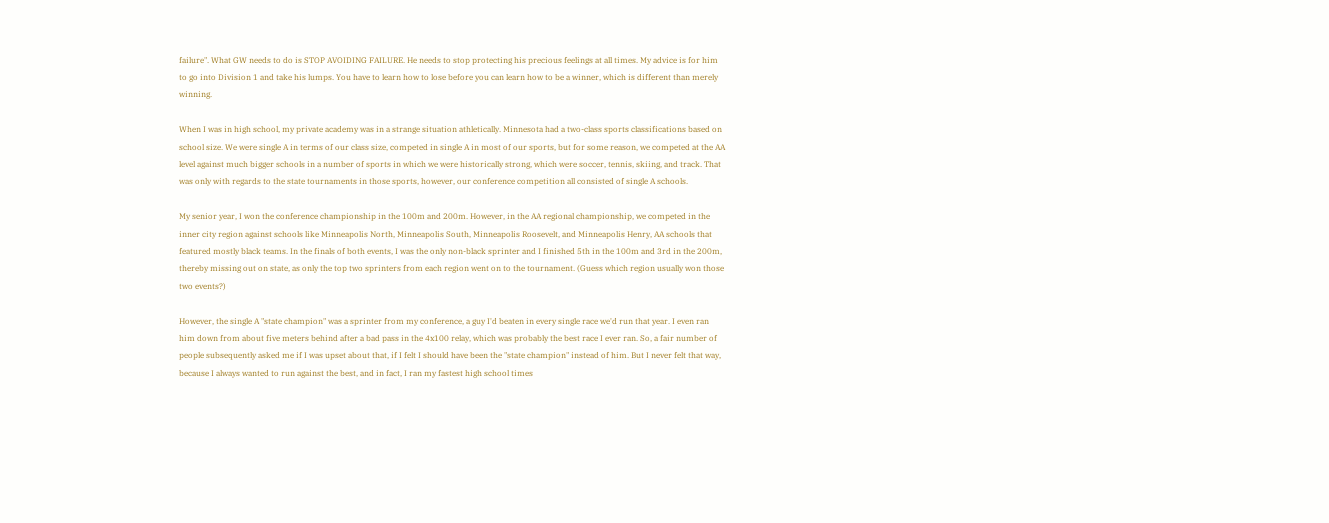failure". What GW needs to do is STOP AVOIDING FAILURE. He needs to stop protecting his precious feelings at all times. My advice is for him to go into Division 1 and take his lumps. You have to learn how to lose before you can learn how to be a winner, which is different than merely winning.

When I was in high school, my private academy was in a strange situation athletically. Minnesota had a two-class sports classifications based on school size. We were single A in terms of our class size, competed in single A in most of our sports, but for some reason, we competed at the AA level against much bigger schools in a number of sports in which we were historically strong, which were soccer, tennis, skiing, and track. That was only with regards to the state tournaments in those sports, however, our conference competition all consisted of single A schools.

My senior year, I won the conference championship in the 100m and 200m. However, in the AA regional championship, we competed in the inner city region against schools like Minneapolis North, Minneapolis South, Minneapolis Roosevelt, and Minneapolis Henry, AA schools that featured mostly black teams. In the finals of both events, I was the only non-black sprinter and I finished 5th in the 100m and 3rd in the 200m, thereby missing out on state, as only the top two sprinters from each region went on to the tournament. (Guess which region usually won those two events?)

However, the single A "state champion" was a sprinter from my conference, a guy I'd beaten in every single race we'd run that year. I even ran him down from about five meters behind after a bad pass in the 4x100 relay, which was probably the best race I ever ran. So, a fair number of people subsequently asked me if I was upset about that, if I felt I should have been the "state champion" instead of him. But I never felt that way, because I always wanted to run against the best, and in fact, I ran my fastest high school times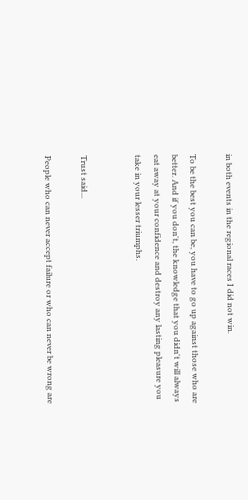in both events in the regional races I did not win.

To be the best you can be, you have to go up against those who are better. And if you don't, the knowledge that you didn't will always eat away at your confidence and destroy any lasting pleasure you take in your lesser triumphs.


Trust said...

People who can never accept failure or who can never be wrong are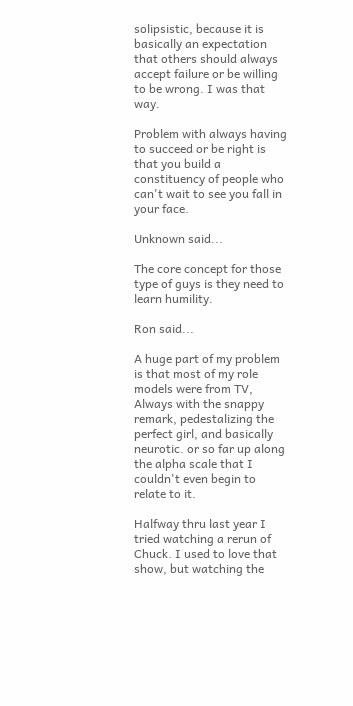solipsistic, because it is basically an expectation that others should always accept failure or be willing to be wrong. I was that way.

Problem with always having to succeed or be right is that you build a constituency of people who can't wait to see you fall in your face.

Unknown said...

The core concept for those type of guys is they need to learn humility.

Ron said...

A huge part of my problem is that most of my role models were from TV, Always with the snappy remark, pedestalizing the perfect girl, and basically neurotic. or so far up along the alpha scale that I couldn't even begin to relate to it.

Halfway thru last year I tried watching a rerun of Chuck. I used to love that show, but watching the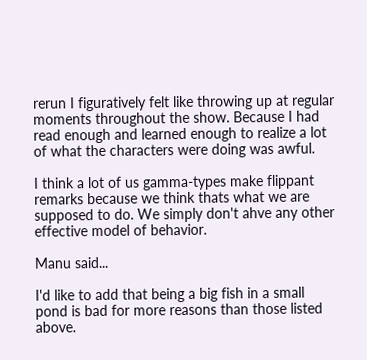rerun I figuratively felt like throwing up at regular moments throughout the show. Because I had read enough and learned enough to realize a lot of what the characters were doing was awful.

I think a lot of us gamma-types make flippant remarks because we think thats what we are supposed to do. We simply don't ahve any other effective model of behavior.

Manu said...

I'd like to add that being a big fish in a small pond is bad for more reasons than those listed above.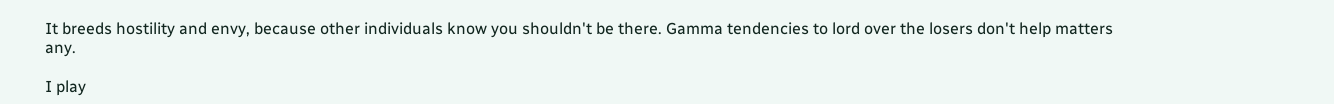It breeds hostility and envy, because other individuals know you shouldn't be there. Gamma tendencies to lord over the losers don't help matters any.

I play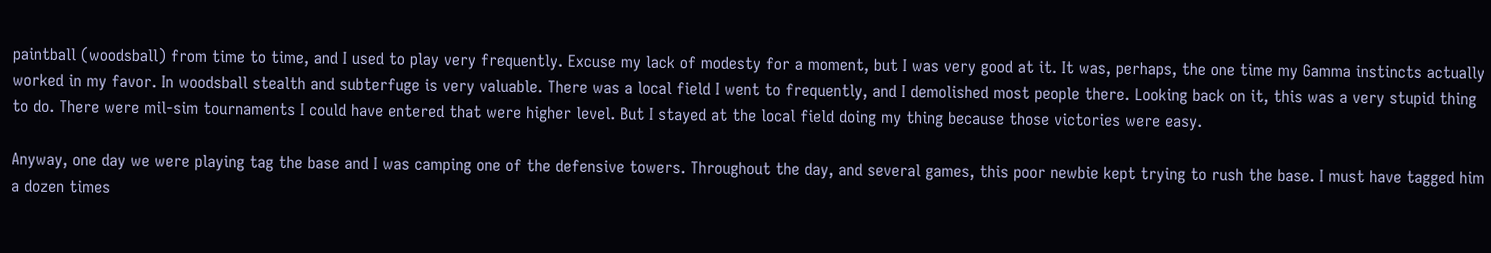paintball (woodsball) from time to time, and I used to play very frequently. Excuse my lack of modesty for a moment, but I was very good at it. It was, perhaps, the one time my Gamma instincts actually worked in my favor. In woodsball stealth and subterfuge is very valuable. There was a local field I went to frequently, and I demolished most people there. Looking back on it, this was a very stupid thing to do. There were mil-sim tournaments I could have entered that were higher level. But I stayed at the local field doing my thing because those victories were easy.

Anyway, one day we were playing tag the base and I was camping one of the defensive towers. Throughout the day, and several games, this poor newbie kept trying to rush the base. I must have tagged him a dozen times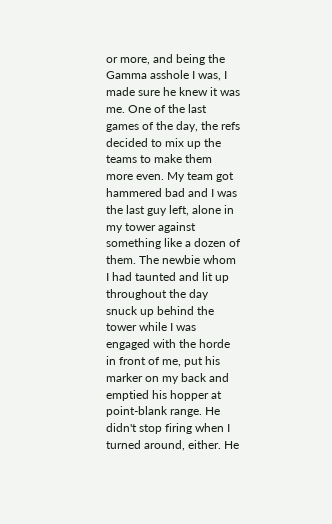or more, and being the Gamma asshole I was, I made sure he knew it was me. One of the last games of the day, the refs decided to mix up the teams to make them more even. My team got hammered bad and I was the last guy left, alone in my tower against something like a dozen of them. The newbie whom I had taunted and lit up throughout the day snuck up behind the tower while I was engaged with the horde in front of me, put his marker on my back and emptied his hopper at point-blank range. He didn't stop firing when I turned around, either. He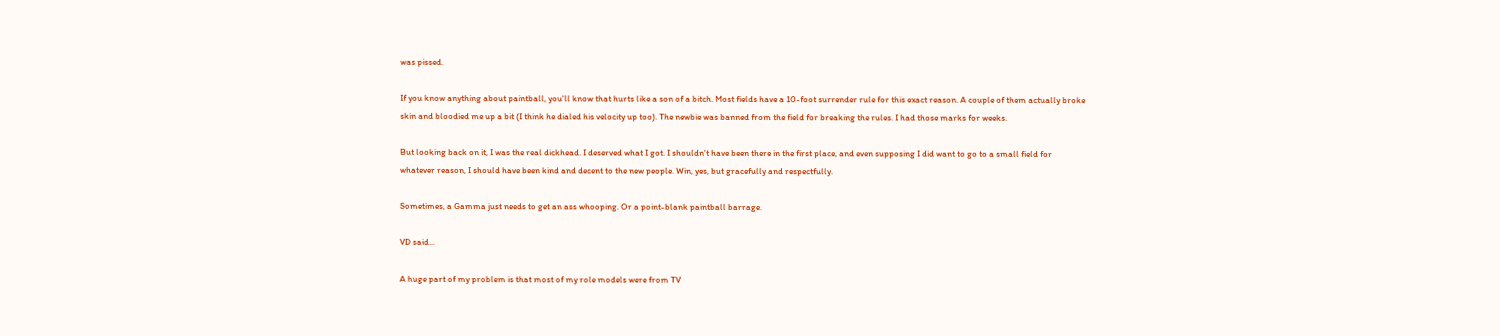was pissed.

If you know anything about paintball, you'll know that hurts like a son of a bitch. Most fields have a 10-foot surrender rule for this exact reason. A couple of them actually broke skin and bloodied me up a bit (I think he dialed his velocity up too). The newbie was banned from the field for breaking the rules. I had those marks for weeks.

But looking back on it, I was the real dickhead. I deserved what I got. I shouldn't have been there in the first place, and even supposing I did want to go to a small field for whatever reason, I should have been kind and decent to the new people. Win, yes, but gracefully and respectfully.

Sometimes, a Gamma just needs to get an ass whooping. Or a point-blank paintball barrage.

VD said...

A huge part of my problem is that most of my role models were from TV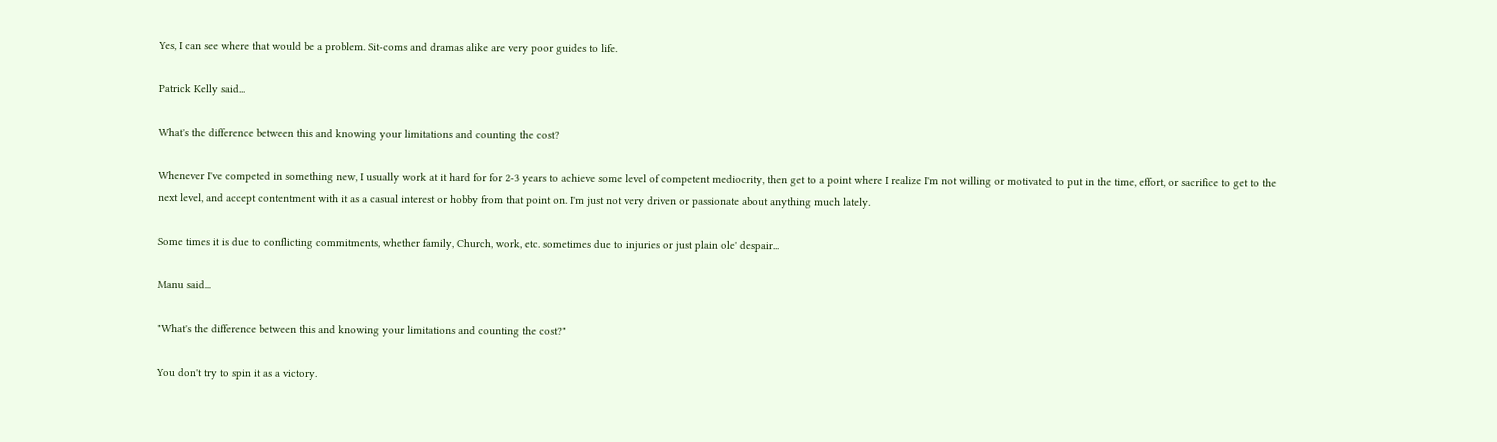Yes, I can see where that would be a problem. Sit-coms and dramas alike are very poor guides to life.

Patrick Kelly said...

What's the difference between this and knowing your limitations and counting the cost?

Whenever I've competed in something new, I usually work at it hard for for 2-3 years to achieve some level of competent mediocrity, then get to a point where I realize I'm not willing or motivated to put in the time, effort, or sacrifice to get to the next level, and accept contentment with it as a casual interest or hobby from that point on. I'm just not very driven or passionate about anything much lately.

Some times it is due to conflicting commitments, whether family, Church, work, etc. sometimes due to injuries or just plain ole' despair...

Manu said...

"What's the difference between this and knowing your limitations and counting the cost?"

You don't try to spin it as a victory.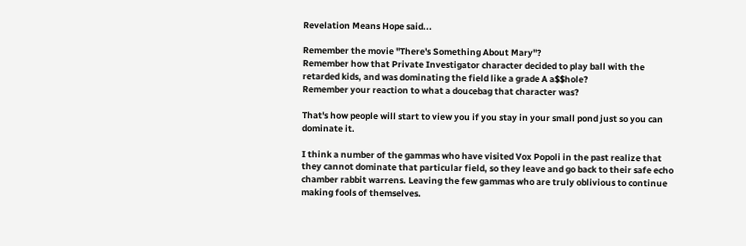Revelation Means Hope said...

Remember the movie "There's Something About Mary"?
Remember how that Private Investigator character decided to play ball with the retarded kids, and was dominating the field like a grade A a$$hole?
Remember your reaction to what a doucebag that character was?

That's how people will start to view you if you stay in your small pond just so you can dominate it.

I think a number of the gammas who have visited Vox Popoli in the past realize that they cannot dominate that particular field, so they leave and go back to their safe echo chamber rabbit warrens. Leaving the few gammas who are truly oblivious to continue making fools of themselves.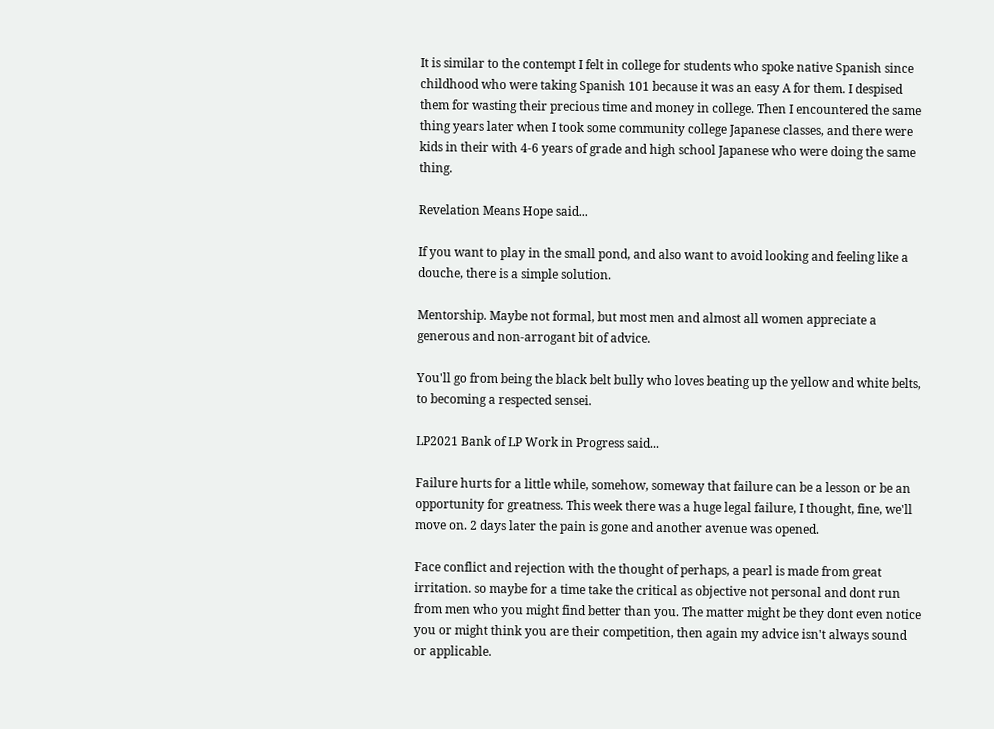It is similar to the contempt I felt in college for students who spoke native Spanish since childhood who were taking Spanish 101 because it was an easy A for them. I despised them for wasting their precious time and money in college. Then I encountered the same thing years later when I took some community college Japanese classes, and there were kids in their with 4-6 years of grade and high school Japanese who were doing the same thing.

Revelation Means Hope said...

If you want to play in the small pond, and also want to avoid looking and feeling like a douche, there is a simple solution.

Mentorship. Maybe not formal, but most men and almost all women appreciate a generous and non-arrogant bit of advice.

You'll go from being the black belt bully who loves beating up the yellow and white belts, to becoming a respected sensei.

LP2021 Bank of LP Work in Progress said...

Failure hurts for a little while, somehow, someway that failure can be a lesson or be an opportunity for greatness. This week there was a huge legal failure, I thought, fine, we'll move on. 2 days later the pain is gone and another avenue was opened.

Face conflict and rejection with the thought of perhaps, a pearl is made from great irritation. so maybe for a time take the critical as objective not personal and dont run from men who you might find better than you. The matter might be they dont even notice you or might think you are their competition, then again my advice isn't always sound or applicable.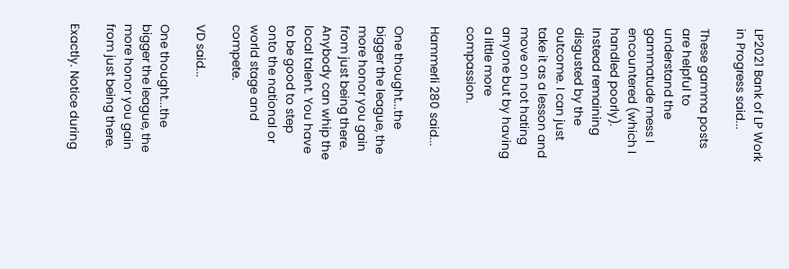LP2021 Bank of LP Work in Progress said...

These gamma posts are helpful to understand the gammatude mess I encountered (which I handled poorly). Instead remaining disgusted by the outcome. I can just take it as a lesson and move on not hating anyone but by having a little more compassion.

Hammerli 280 said...

One thought...the bigger the league, the more honor you gain from just being there. Anybody can whip the local talent. You have to be good to step onto the national or world stage and compete.

VD said...

One thought...the bigger the league, the more honor you gain from just being there.

Exactly. Notice during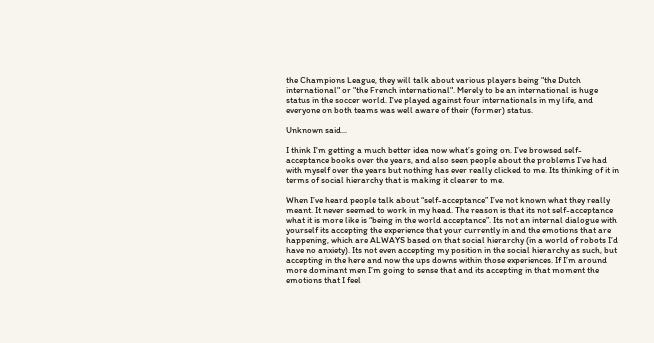the Champions League, they will talk about various players being "the Dutch international" or "the French international". Merely to be an international is huge status in the soccer world. I've played against four internationals in my life, and everyone on both teams was well aware of their (former) status.

Unknown said...

I think I'm getting a much better idea now what’s going on. I’ve browsed self-acceptance books over the years, and also seen people about the problems I’ve had with myself over the years but nothing has ever really clicked to me. Its thinking of it in terms of social hierarchy that is making it clearer to me.

When I’ve heard people talk about “self-acceptance” I’ve not known what they really meant. It never seemed to work in my head. The reason is that its not self-acceptance what it is more like is “being in the world acceptance”. Its not an internal dialogue with yourself its accepting the experience that your currently in and the emotions that are happening, which are ALWAYS based on that social hierarchy (in a world of robots I’d have no anxiety). Its not even accepting my position in the social hierarchy as such, but accepting in the here and now the ups downs within those experiences. If I’m around more dominant men I’m going to sense that and its accepting in that moment the emotions that I feel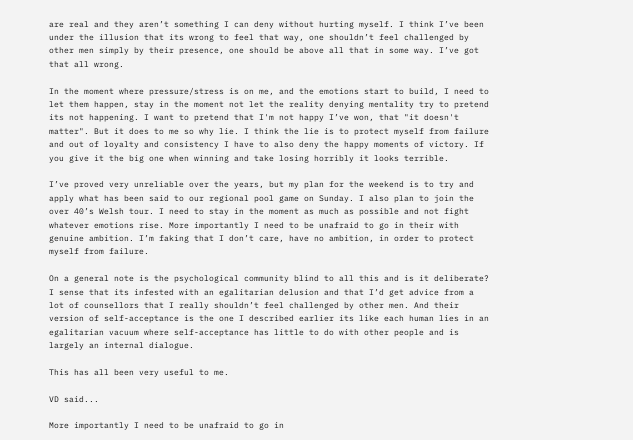are real and they aren’t something I can deny without hurting myself. I think I’ve been under the illusion that its wrong to feel that way, one shouldn’t feel challenged by other men simply by their presence, one should be above all that in some way. I’ve got that all wrong.

In the moment where pressure/stress is on me, and the emotions start to build, I need to let them happen, stay in the moment not let the reality denying mentality try to pretend its not happening. I want to pretend that I'm not happy I’ve won, that "it doesn't matter". But it does to me so why lie. I think the lie is to protect myself from failure and out of loyalty and consistency I have to also deny the happy moments of victory. If you give it the big one when winning and take losing horribly it looks terrible.

I’ve proved very unreliable over the years, but my plan for the weekend is to try and apply what has been said to our regional pool game on Sunday. I also plan to join the over 40’s Welsh tour. I need to stay in the moment as much as possible and not fight whatever emotions rise. More importantly I need to be unafraid to go in their with genuine ambition. I’m faking that I don’t care, have no ambition, in order to protect myself from failure.

On a general note is the psychological community blind to all this and is it deliberate? I sense that its infested with an egalitarian delusion and that I’d get advice from a lot of counsellors that I really shouldn’t feel challenged by other men. And their version of self-acceptance is the one I described earlier its like each human lies in an egalitarian vacuum where self-acceptance has little to do with other people and is largely an internal dialogue.

This has all been very useful to me.

VD said...

More importantly I need to be unafraid to go in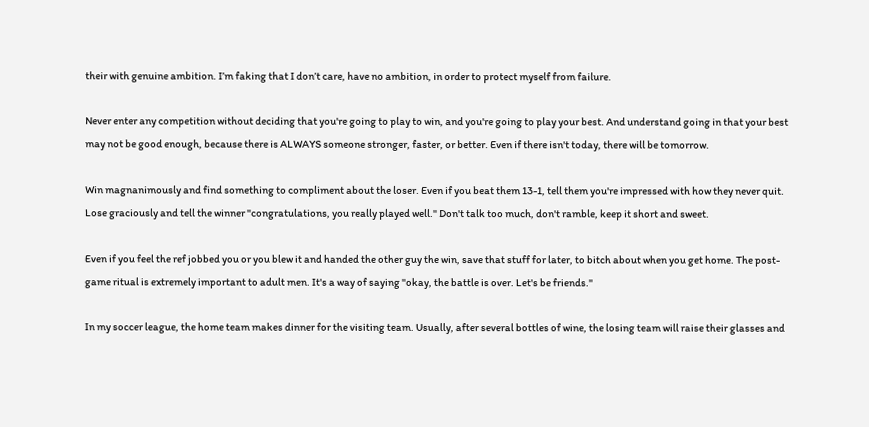their with genuine ambition. I’m faking that I don’t care, have no ambition, in order to protect myself from failure.

Never enter any competition without deciding that you're going to play to win, and you're going to play your best. And understand going in that your best may not be good enough, because there is ALWAYS someone stronger, faster, or better. Even if there isn't today, there will be tomorrow.

Win magnanimously and find something to compliment about the loser. Even if you beat them 13-1, tell them you're impressed with how they never quit. Lose graciously and tell the winner "congratulations, you really played well." Don't talk too much, don't ramble, keep it short and sweet.

Even if you feel the ref jobbed you or you blew it and handed the other guy the win, save that stuff for later, to bitch about when you get home. The post-game ritual is extremely important to adult men. It's a way of saying "okay, the battle is over. Let's be friends."

In my soccer league, the home team makes dinner for the visiting team. Usually, after several bottles of wine, the losing team will raise their glasses and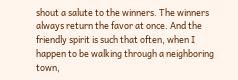shout a salute to the winners. The winners always return the favor at once. And the friendly spirit is such that often, when I happen to be walking through a neighboring town,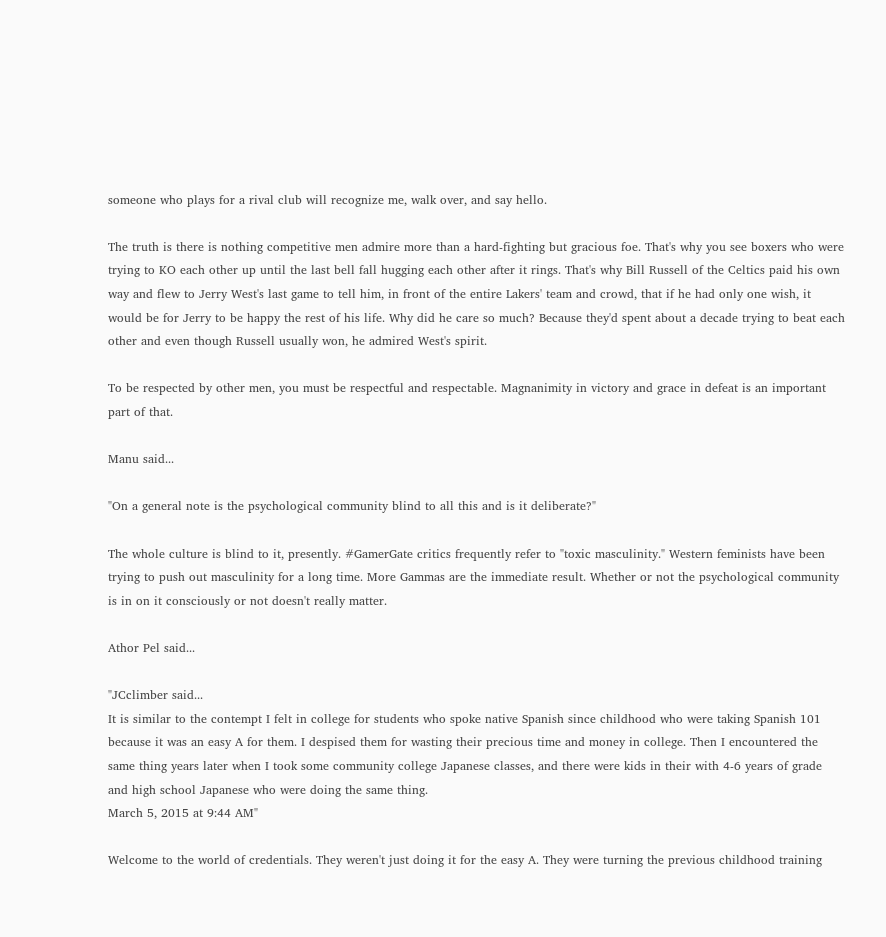someone who plays for a rival club will recognize me, walk over, and say hello.

The truth is there is nothing competitive men admire more than a hard-fighting but gracious foe. That's why you see boxers who were trying to KO each other up until the last bell fall hugging each other after it rings. That's why Bill Russell of the Celtics paid his own way and flew to Jerry West's last game to tell him, in front of the entire Lakers' team and crowd, that if he had only one wish, it would be for Jerry to be happy the rest of his life. Why did he care so much? Because they'd spent about a decade trying to beat each other and even though Russell usually won, he admired West's spirit.

To be respected by other men, you must be respectful and respectable. Magnanimity in victory and grace in defeat is an important part of that.

Manu said...

"On a general note is the psychological community blind to all this and is it deliberate?"

The whole culture is blind to it, presently. #GamerGate critics frequently refer to "toxic masculinity." Western feminists have been trying to push out masculinity for a long time. More Gammas are the immediate result. Whether or not the psychological community is in on it consciously or not doesn't really matter.

Athor Pel said...

"JCclimber said...
It is similar to the contempt I felt in college for students who spoke native Spanish since childhood who were taking Spanish 101 because it was an easy A for them. I despised them for wasting their precious time and money in college. Then I encountered the same thing years later when I took some community college Japanese classes, and there were kids in their with 4-6 years of grade and high school Japanese who were doing the same thing.
March 5, 2015 at 9:44 AM"

Welcome to the world of credentials. They weren't just doing it for the easy A. They were turning the previous childhood training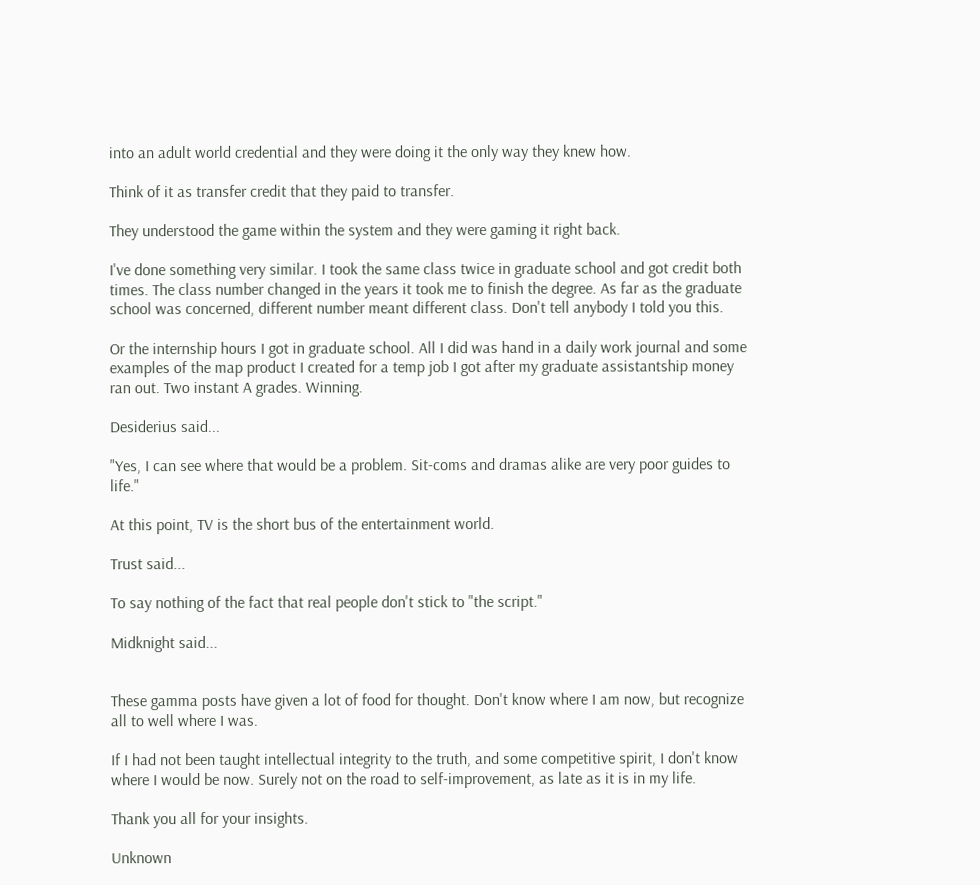into an adult world credential and they were doing it the only way they knew how.

Think of it as transfer credit that they paid to transfer.

They understood the game within the system and they were gaming it right back.

I've done something very similar. I took the same class twice in graduate school and got credit both times. The class number changed in the years it took me to finish the degree. As far as the graduate school was concerned, different number meant different class. Don't tell anybody I told you this.

Or the internship hours I got in graduate school. All I did was hand in a daily work journal and some examples of the map product I created for a temp job I got after my graduate assistantship money ran out. Two instant A grades. Winning.

Desiderius said...

"Yes, I can see where that would be a problem. Sit-coms and dramas alike are very poor guides to life."

At this point, TV is the short bus of the entertainment world.

Trust said...

To say nothing of the fact that real people don't stick to "the script."

Midknight said...


These gamma posts have given a lot of food for thought. Don't know where I am now, but recognize all to well where I was.

If I had not been taught intellectual integrity to the truth, and some competitive spirit, I don't know where I would be now. Surely not on the road to self-improvement, as late as it is in my life.

Thank you all for your insights.

Unknown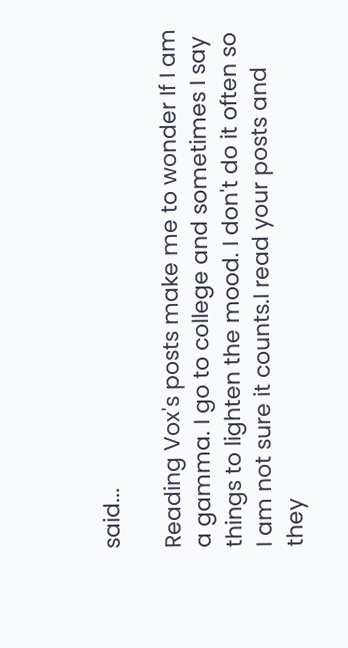said...

Reading Vox's posts make me to wonder If I am a gamma. I go to college and sometimes I say things to lighten the mood. I don't do it often so I am not sure it counts.I read your posts and they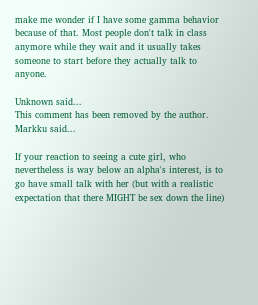make me wonder if I have some gamma behavior because of that. Most people don't talk in class anymore while they wait and it usually takes someone to start before they actually talk to anyone.

Unknown said...
This comment has been removed by the author.
Markku said...

If your reaction to seeing a cute girl, who nevertheless is way below an alpha's interest, is to go have small talk with her (but with a realistic expectation that there MIGHT be sex down the line)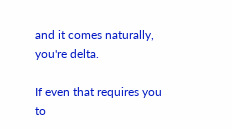and it comes naturally, you're delta.

If even that requires you to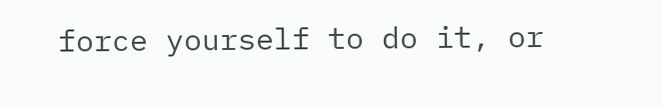force yourself to do it, or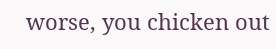worse, you chicken out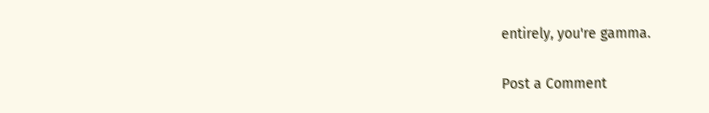entirely, you're gamma.

Post a Comment